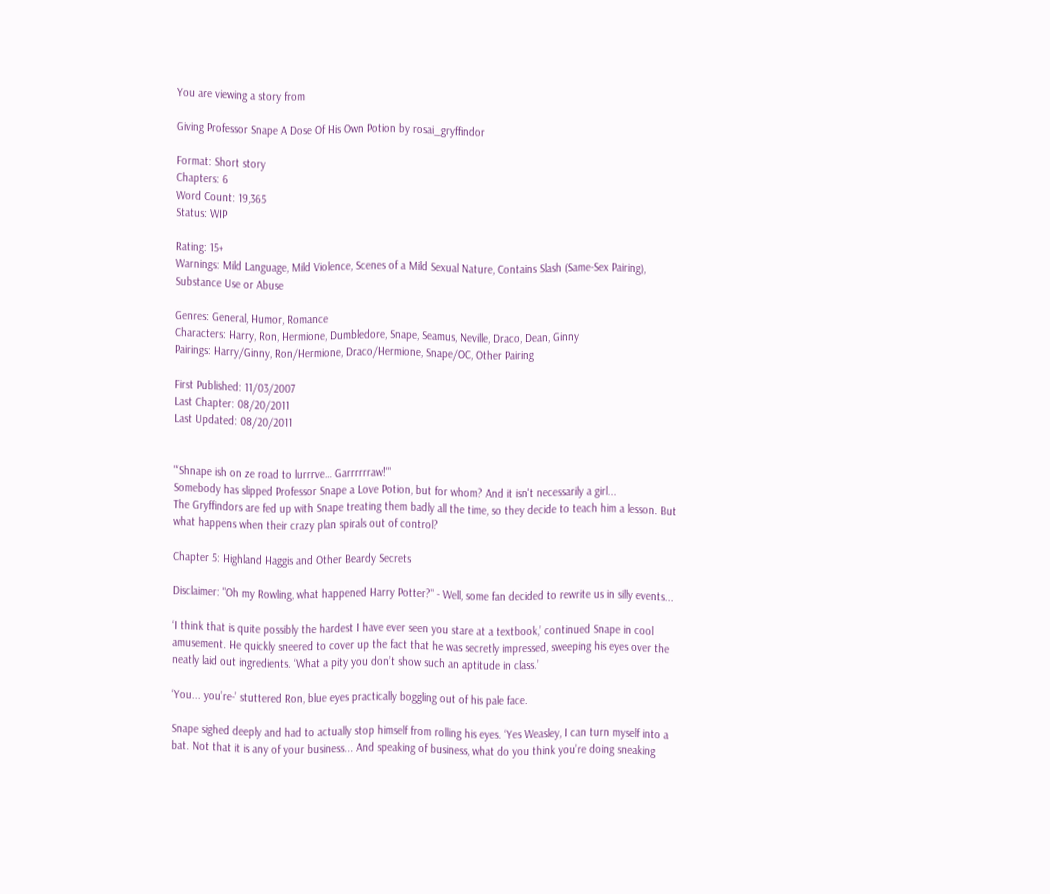You are viewing a story from

Giving Professor Snape A Dose Of His Own Potion by rosai_gryffindor

Format: Short story
Chapters: 6
Word Count: 19,365
Status: WIP

Rating: 15+
Warnings: Mild Language, Mild Violence, Scenes of a Mild Sexual Nature, Contains Slash (Same-Sex Pairing), Substance Use or Abuse

Genres: General, Humor, Romance
Characters: Harry, Ron, Hermione, Dumbledore, Snape, Seamus, Neville, Draco, Dean, Ginny
Pairings: Harry/Ginny, Ron/Hermione, Draco/Hermione, Snape/OC, Other Pairing

First Published: 11/03/2007
Last Chapter: 08/20/2011
Last Updated: 08/20/2011


"‘Shnape ish on ze road to lurrrve… Garrrrrraw!'"
Somebody has slipped Professor Snape a Love Potion, but for whom? And it isn't necessarily a girl...
The Gryffindors are fed up with Snape treating them badly all the time, so they decide to teach him a lesson. But what happens when their crazy plan spirals out of control?

Chapter 5: Highland Haggis and Other Beardy Secrets

Disclaimer: "Oh my Rowling, what happened Harry Potter?" - Well, some fan decided to rewrite us in silly events...

‘I think that is quite possibly the hardest I have ever seen you stare at a textbook,’ continued Snape in cool amusement. He quickly sneered to cover up the fact that he was secretly impressed, sweeping his eyes over the neatly laid out ingredients. ‘What a pity you don’t show such an aptitude in class.’

‘You... you’re-’ stuttered Ron, blue eyes practically boggling out of his pale face.

Snape sighed deeply and had to actually stop himself from rolling his eyes. ‘Yes Weasley, I can turn myself into a bat. Not that it is any of your business... And speaking of business, what do you think you’re doing sneaking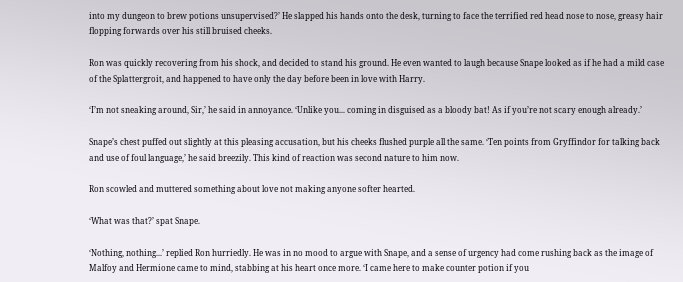into my dungeon to brew potions unsupervised?’ He slapped his hands onto the desk, turning to face the terrified red head nose to nose, greasy hair flopping forwards over his still bruised cheeks.

Ron was quickly recovering from his shock, and decided to stand his ground. He even wanted to laugh because Snape looked as if he had a mild case of the Splattergroit, and happened to have only the day before been in love with Harry.

‘I’m not sneaking around, Sir,’ he said in annoyance. ‘Unlike you... coming in disguised as a bloody bat! As if you’re not scary enough already.’

Snape’s chest puffed out slightly at this pleasing accusation, but his cheeks flushed purple all the same. ‘Ten points from Gryffindor for talking back and use of foul language,’ he said breezily. This kind of reaction was second nature to him now.

Ron scowled and muttered something about love not making anyone softer hearted.

‘What was that?’ spat Snape.

‘Nothing, nothing...’ replied Ron hurriedly. He was in no mood to argue with Snape, and a sense of urgency had come rushing back as the image of Malfoy and Hermione came to mind, stabbing at his heart once more. ‘I came here to make counter potion if you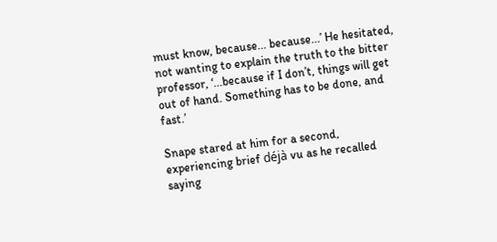must know, because... because...’ He hesitated, not wanting to explain the truth to the bitter professor, ‘...because if I don’t, things will get out of hand. Something has to be done, and fast.’

Snape stared at him for a second, experiencing brief déjà vu as he recalled saying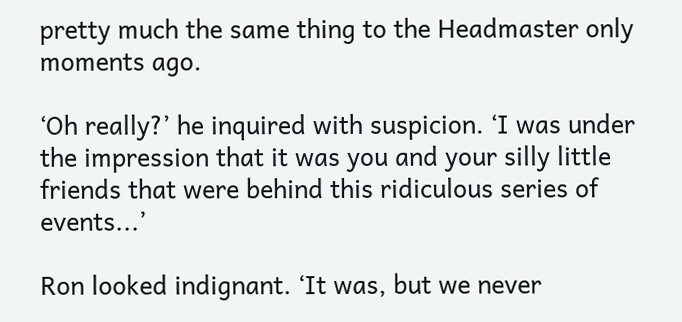pretty much the same thing to the Headmaster only moments ago.

‘Oh really?’ he inquired with suspicion. ‘I was under the impression that it was you and your silly little friends that were behind this ridiculous series of events...’

Ron looked indignant. ‘It was, but we never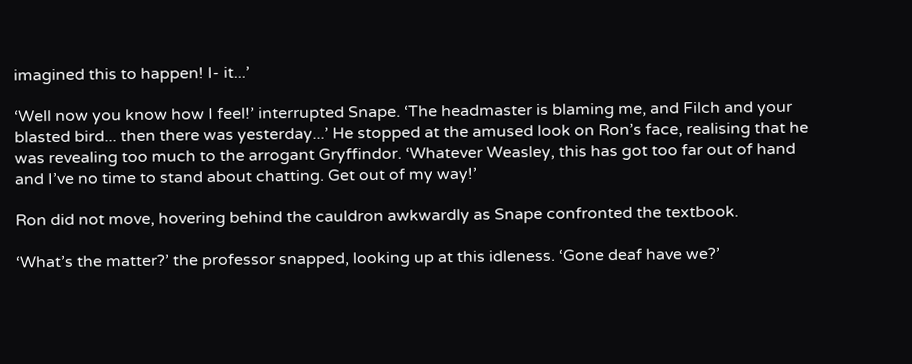imagined this to happen! I- it...’

‘Well now you know how I feel!’ interrupted Snape. ‘The headmaster is blaming me, and Filch and your blasted bird... then there was yesterday...’ He stopped at the amused look on Ron’s face, realising that he was revealing too much to the arrogant Gryffindor. ‘Whatever Weasley, this has got too far out of hand and I’ve no time to stand about chatting. Get out of my way!’

Ron did not move, hovering behind the cauldron awkwardly as Snape confronted the textbook.

‘What’s the matter?’ the professor snapped, looking up at this idleness. ‘Gone deaf have we?’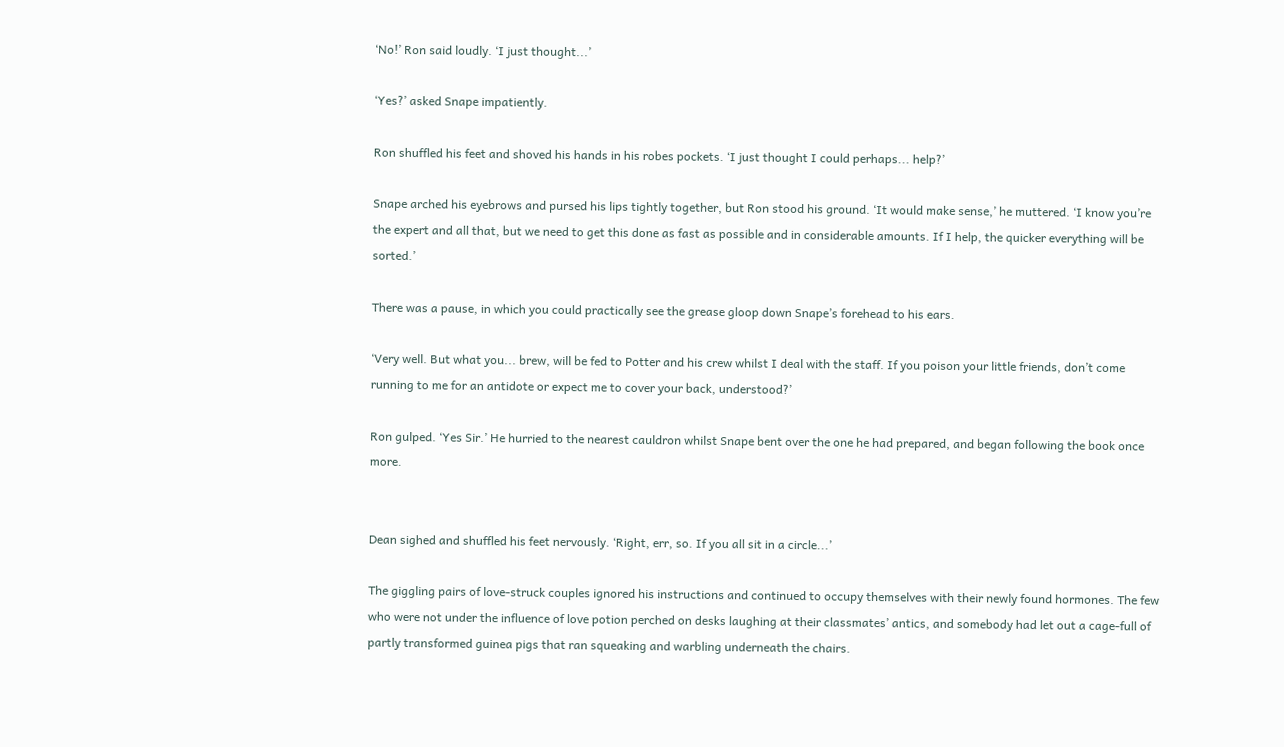‘No!’ Ron said loudly. ‘I just thought...’

‘Yes?’ asked Snape impatiently.

Ron shuffled his feet and shoved his hands in his robes pockets. ‘I just thought I could perhaps... help?’

Snape arched his eyebrows and pursed his lips tightly together, but Ron stood his ground. ‘It would make sense,’ he muttered. ‘I know you’re the expert and all that, but we need to get this done as fast as possible and in considerable amounts. If I help, the quicker everything will be sorted.’

There was a pause, in which you could practically see the grease gloop down Snape’s forehead to his ears.

‘Very well. But what you... brew, will be fed to Potter and his crew whilst I deal with the staff. If you poison your little friends, don’t come running to me for an antidote or expect me to cover your back, understood?’

Ron gulped. ‘Yes Sir.’ He hurried to the nearest cauldron whilst Snape bent over the one he had prepared, and began following the book once more.


Dean sighed and shuffled his feet nervously. ‘Right, err, so. If you all sit in a circle...’

The giggling pairs of love-struck couples ignored his instructions and continued to occupy themselves with their newly found hormones. The few who were not under the influence of love potion perched on desks laughing at their classmates’ antics, and somebody had let out a cage-full of partly transformed guinea pigs that ran squeaking and warbling underneath the chairs.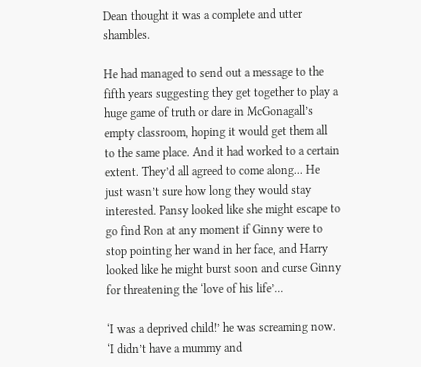Dean thought it was a complete and utter shambles.

He had managed to send out a message to the fifth years suggesting they get together to play a huge game of truth or dare in McGonagall’s empty classroom, hoping it would get them all to the same place. And it had worked to a certain extent. They’d all agreed to come along... He just wasn’t sure how long they would stay interested. Pansy looked like she might escape to go find Ron at any moment if Ginny were to stop pointing her wand in her face, and Harry looked like he might burst soon and curse Ginny for threatening the ‘love of his life’...

‘I was a deprived child!’ he was screaming now. ‘I didn’t have a mummy and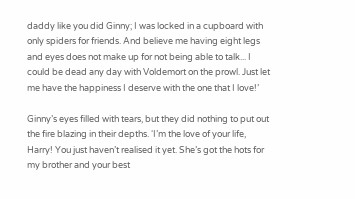daddy like you did Ginny; I was locked in a cupboard with only spiders for friends. And believe me having eight legs and eyes does not make up for not being able to talk... I could be dead any day with Voldemort on the prowl. Just let me have the happiness I deserve with the one that I love!’

Ginny’s eyes filled with tears, but they did nothing to put out the fire blazing in their depths. ‘I’m the love of your life, Harry! You just haven’t realised it yet. She’s got the hots for my brother and your best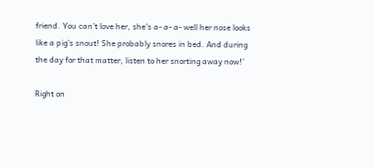friend. You can’t love her, she’s a- a- a- well her nose looks like a pig’s snout! She probably snores in bed. And during the day for that matter, listen to her snorting away now!’

Right on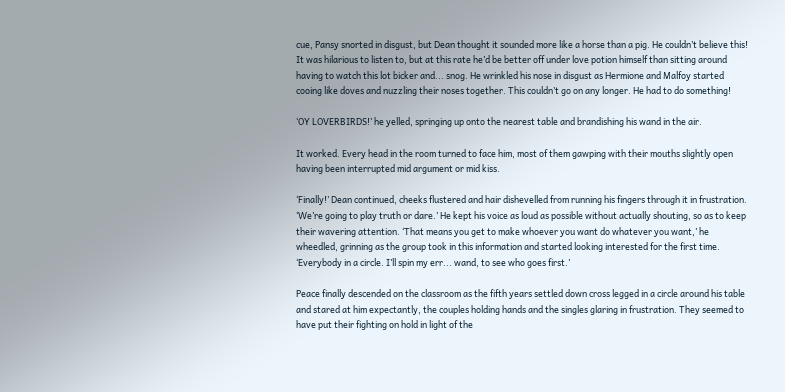cue, Pansy snorted in disgust, but Dean thought it sounded more like a horse than a pig. He couldn’t believe this! It was hilarious to listen to, but at this rate he’d be better off under love potion himself than sitting around having to watch this lot bicker and... snog. He wrinkled his nose in disgust as Hermione and Malfoy started cooing like doves and nuzzling their noses together. This couldn’t go on any longer. He had to do something!

‘OY LOVERBIRDS!’ he yelled, springing up onto the nearest table and brandishing his wand in the air.

It worked. Every head in the room turned to face him, most of them gawping with their mouths slightly open having been interrupted mid argument or mid kiss.

‘Finally!’ Dean continued, cheeks flustered and hair dishevelled from running his fingers through it in frustration. ‘We’re going to play truth or dare.’ He kept his voice as loud as possible without actually shouting, so as to keep their wavering attention. ‘That means you get to make whoever you want do whatever you want,’ he wheedled, grinning as the group took in this information and started looking interested for the first time. ‘Everybody in a circle. I’ll spin my err... wand, to see who goes first.’

Peace finally descended on the classroom as the fifth years settled down cross legged in a circle around his table and stared at him expectantly, the couples holding hands and the singles glaring in frustration. They seemed to have put their fighting on hold in light of the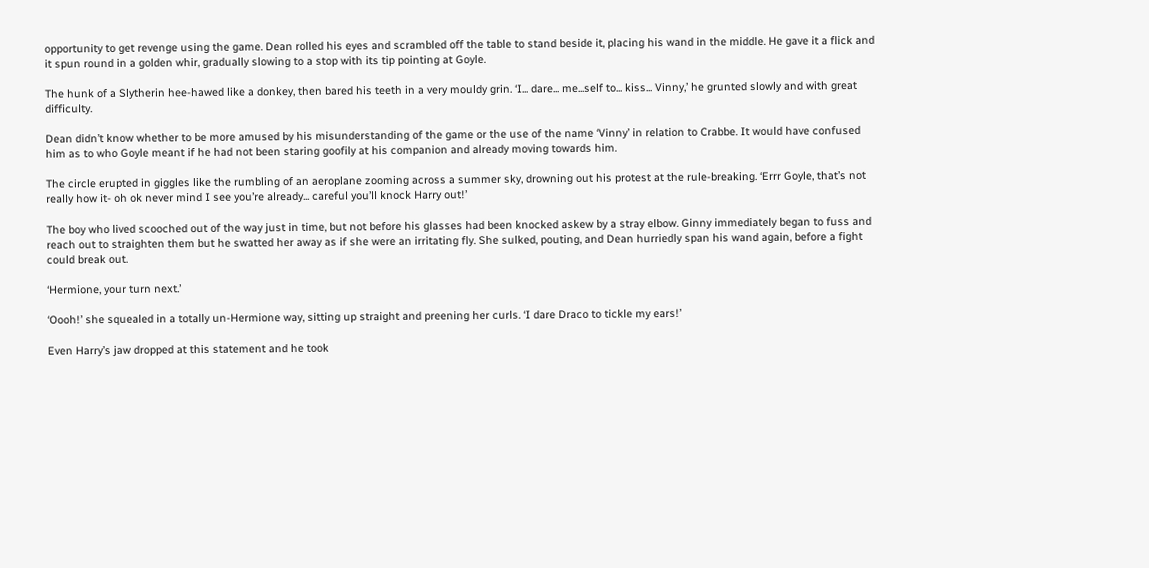opportunity to get revenge using the game. Dean rolled his eyes and scrambled off the table to stand beside it, placing his wand in the middle. He gave it a flick and it spun round in a golden whir, gradually slowing to a stop with its tip pointing at Goyle.

The hunk of a Slytherin hee-hawed like a donkey, then bared his teeth in a very mouldy grin. ‘I... dare... me...self to... kiss... Vinny,’ he grunted slowly and with great difficulty.

Dean didn’t know whether to be more amused by his misunderstanding of the game or the use of the name ‘Vinny’ in relation to Crabbe. It would have confused him as to who Goyle meant if he had not been staring goofily at his companion and already moving towards him.

The circle erupted in giggles like the rumbling of an aeroplane zooming across a summer sky, drowning out his protest at the rule-breaking. ‘Errr Goyle, that’s not really how it- oh ok never mind I see you’re already... careful you’ll knock Harry out!’

The boy who lived scooched out of the way just in time, but not before his glasses had been knocked askew by a stray elbow. Ginny immediately began to fuss and reach out to straighten them but he swatted her away as if she were an irritating fly. She sulked, pouting, and Dean hurriedly span his wand again, before a fight could break out.

‘Hermione, your turn next.’

‘Oooh!’ she squealed in a totally un-Hermione way, sitting up straight and preening her curls. ‘I dare Draco to tickle my ears!’

Even Harry’s jaw dropped at this statement and he took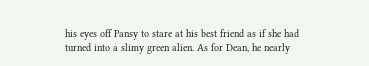his eyes off Pansy to stare at his best friend as if she had turned into a slimy green alien. As for Dean, he nearly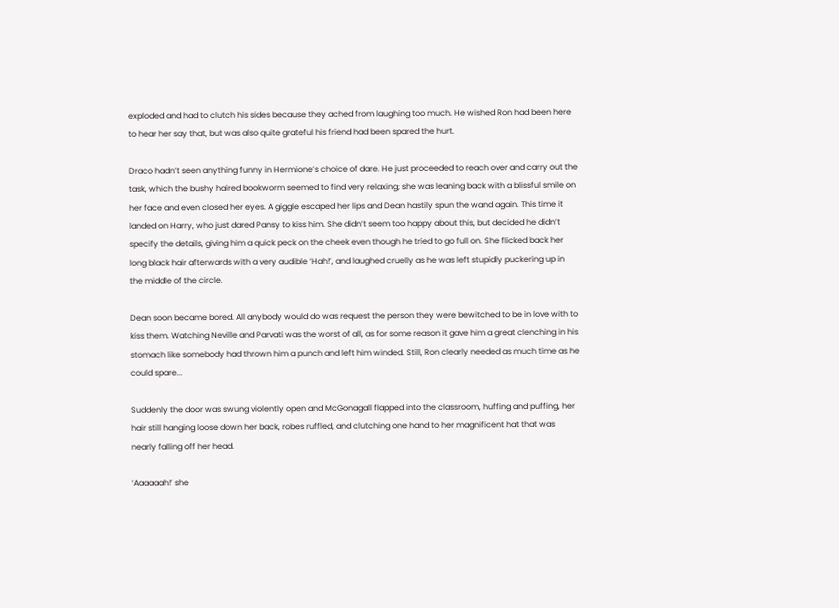exploded and had to clutch his sides because they ached from laughing too much. He wished Ron had been here to hear her say that, but was also quite grateful his friend had been spared the hurt.

Draco hadn’t seen anything funny in Hermione’s choice of dare. He just proceeded to reach over and carry out the task, which the bushy haired bookworm seemed to find very relaxing; she was leaning back with a blissful smile on her face and even closed her eyes. A giggle escaped her lips and Dean hastily spun the wand again. This time it landed on Harry, who just dared Pansy to kiss him. She didn’t seem too happy about this, but decided he didn’t specify the details, giving him a quick peck on the cheek even though he tried to go full on. She flicked back her long black hair afterwards with a very audible ‘Hah!’, and laughed cruelly as he was left stupidly puckering up in the middle of the circle.

Dean soon became bored. All anybody would do was request the person they were bewitched to be in love with to kiss them. Watching Neville and Parvati was the worst of all, as for some reason it gave him a great clenching in his stomach like somebody had thrown him a punch and left him winded. Still, Ron clearly needed as much time as he could spare...

Suddenly the door was swung violently open and McGonagall flapped into the classroom, huffing and puffing, her hair still hanging loose down her back, robes ruffled, and clutching one hand to her magnificent hat that was nearly falling off her head.

‘Aaaaaah!’ she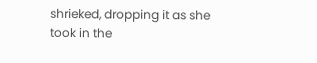shrieked, dropping it as she took in the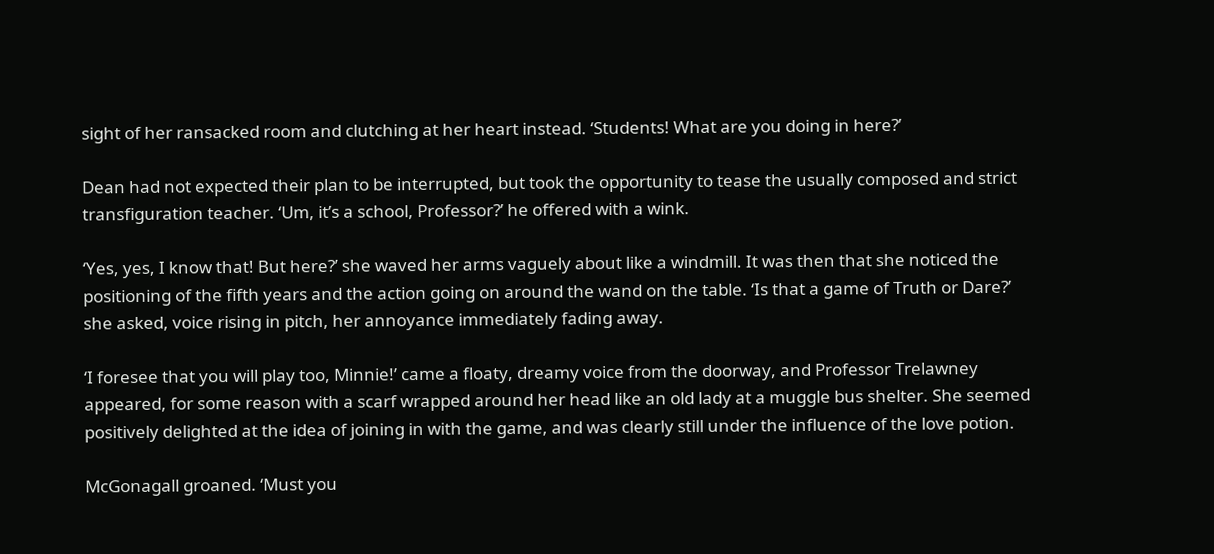sight of her ransacked room and clutching at her heart instead. ‘Students! What are you doing in here?’

Dean had not expected their plan to be interrupted, but took the opportunity to tease the usually composed and strict transfiguration teacher. ‘Um, it’s a school, Professor?’ he offered with a wink.

‘Yes, yes, I know that! But here?’ she waved her arms vaguely about like a windmill. It was then that she noticed the positioning of the fifth years and the action going on around the wand on the table. ‘Is that a game of Truth or Dare?’ she asked, voice rising in pitch, her annoyance immediately fading away.

‘I foresee that you will play too, Minnie!’ came a floaty, dreamy voice from the doorway, and Professor Trelawney appeared, for some reason with a scarf wrapped around her head like an old lady at a muggle bus shelter. She seemed positively delighted at the idea of joining in with the game, and was clearly still under the influence of the love potion.

McGonagall groaned. ‘Must you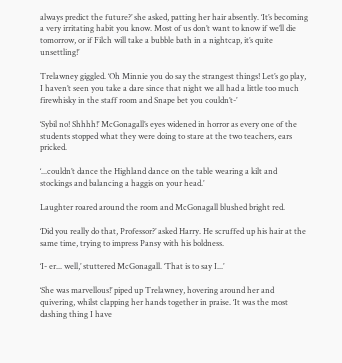always predict the future?’ she asked, patting her hair absently. ‘It’s becoming a very irritating habit you know. Most of us don’t want to know if we’ll die tomorrow, or if Filch will take a bubble bath in a nightcap, it’s quite unsettling!’

Trelawney giggled. ‘Oh Minnie you do say the strangest things! Let’s go play, I haven’t seen you take a dare since that night we all had a little too much firewhisky in the staff room and Snape bet you couldn’t-’

‘Sybil no! Shhhh!’ McGonagall’s eyes widened in horror as every one of the students stopped what they were doing to stare at the two teachers, ears pricked.

‘...couldn’t dance the Highland dance on the table wearing a kilt and stockings and balancing a haggis on your head.’

Laughter roared around the room and McGonagall blushed bright red.

‘Did you really do that, Professor?’ asked Harry. He scruffed up his hair at the same time, trying to impress Pansy with his boldness.

‘I- er... well,’ stuttered McGonagall. ‘That is to say I...’

‘She was marvellous!’ piped up Trelawney, hovering around her and quivering, whilst clapping her hands together in praise. ‘It was the most dashing thing I have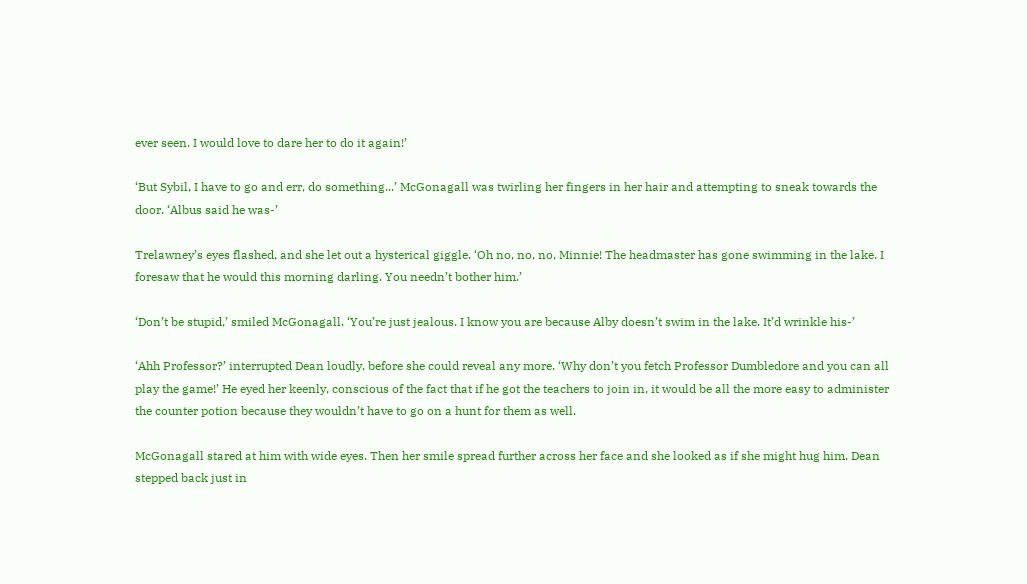ever seen. I would love to dare her to do it again!’

‘But Sybil, I have to go and err, do something...’ McGonagall was twirling her fingers in her hair and attempting to sneak towards the door. ‘Albus said he was-’

Trelawney’s eyes flashed, and she let out a hysterical giggle. ‘Oh no, no, no, Minnie! The headmaster has gone swimming in the lake. I foresaw that he would this morning darling. You needn’t bother him.’

‘Don’t be stupid,’ smiled McGonagall. ‘You’re just jealous. I know you are because Alby doesn’t swim in the lake. It’d wrinkle his-’

‘Ahh Professor?’ interrupted Dean loudly, before she could reveal any more. ‘Why don’t you fetch Professor Dumbledore and you can all play the game!’ He eyed her keenly, conscious of the fact that if he got the teachers to join in, it would be all the more easy to administer the counter potion because they wouldn’t have to go on a hunt for them as well.

McGonagall stared at him with wide eyes. Then her smile spread further across her face and she looked as if she might hug him. Dean stepped back just in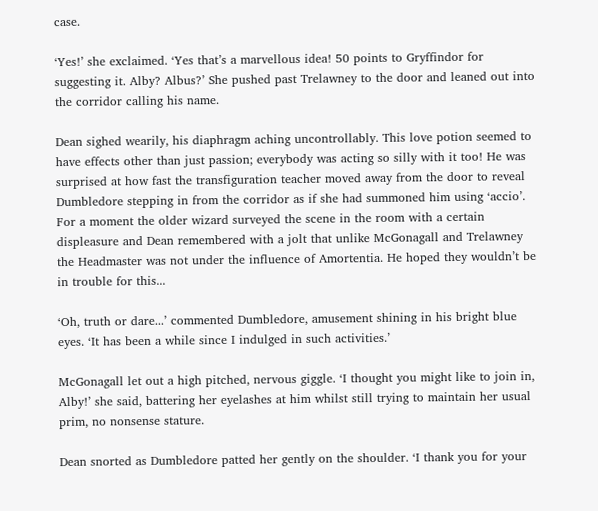case.

‘Yes!’ she exclaimed. ‘Yes that’s a marvellous idea! 50 points to Gryffindor for suggesting it. Alby? Albus?’ She pushed past Trelawney to the door and leaned out into the corridor calling his name.

Dean sighed wearily, his diaphragm aching uncontrollably. This love potion seemed to have effects other than just passion; everybody was acting so silly with it too! He was surprised at how fast the transfiguration teacher moved away from the door to reveal Dumbledore stepping in from the corridor as if she had summoned him using ‘accio’. For a moment the older wizard surveyed the scene in the room with a certain displeasure and Dean remembered with a jolt that unlike McGonagall and Trelawney the Headmaster was not under the influence of Amortentia. He hoped they wouldn’t be in trouble for this...

‘Oh, truth or dare...’ commented Dumbledore, amusement shining in his bright blue eyes. ‘It has been a while since I indulged in such activities.’

McGonagall let out a high pitched, nervous giggle. ‘I thought you might like to join in, Alby!’ she said, battering her eyelashes at him whilst still trying to maintain her usual prim, no nonsense stature.

Dean snorted as Dumbledore patted her gently on the shoulder. ‘I thank you for your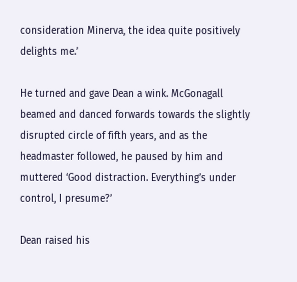consideration Minerva, the idea quite positively delights me.’

He turned and gave Dean a wink. McGonagall beamed and danced forwards towards the slightly disrupted circle of fifth years, and as the headmaster followed, he paused by him and muttered ‘Good distraction. Everything’s under control, I presume?’

Dean raised his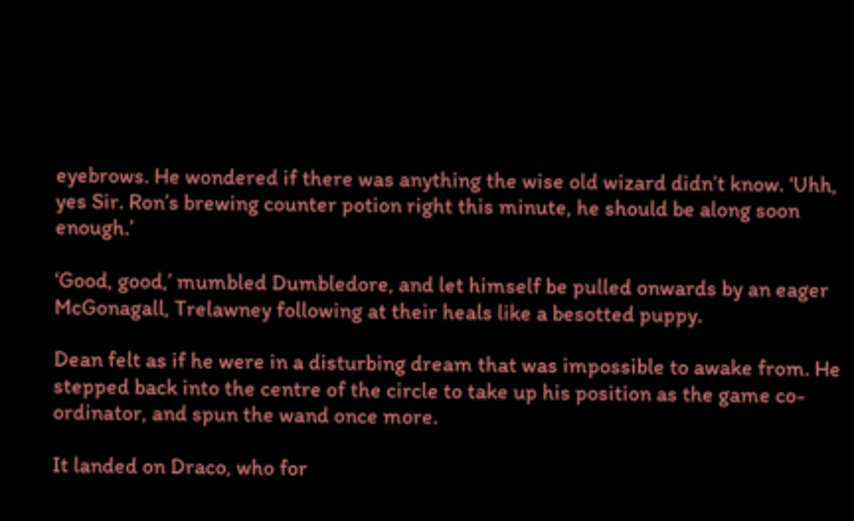eyebrows. He wondered if there was anything the wise old wizard didn’t know. ‘Uhh, yes Sir. Ron’s brewing counter potion right this minute, he should be along soon enough.’

‘Good, good,’ mumbled Dumbledore, and let himself be pulled onwards by an eager McGonagall, Trelawney following at their heals like a besotted puppy.

Dean felt as if he were in a disturbing dream that was impossible to awake from. He stepped back into the centre of the circle to take up his position as the game co-ordinator, and spun the wand once more.

It landed on Draco, who for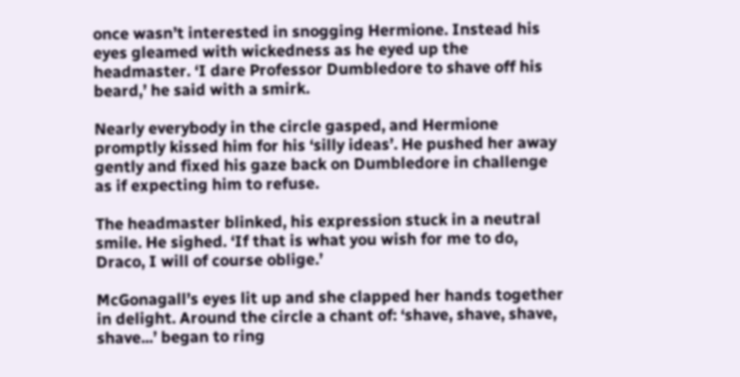once wasn’t interested in snogging Hermione. Instead his eyes gleamed with wickedness as he eyed up the headmaster. ‘I dare Professor Dumbledore to shave off his beard,’ he said with a smirk.

Nearly everybody in the circle gasped, and Hermione promptly kissed him for his ‘silly ideas’. He pushed her away gently and fixed his gaze back on Dumbledore in challenge as if expecting him to refuse.

The headmaster blinked, his expression stuck in a neutral smile. He sighed. ‘If that is what you wish for me to do, Draco, I will of course oblige.’

McGonagall’s eyes lit up and she clapped her hands together in delight. Around the circle a chant of: ‘shave, shave, shave, shave...’ began to ring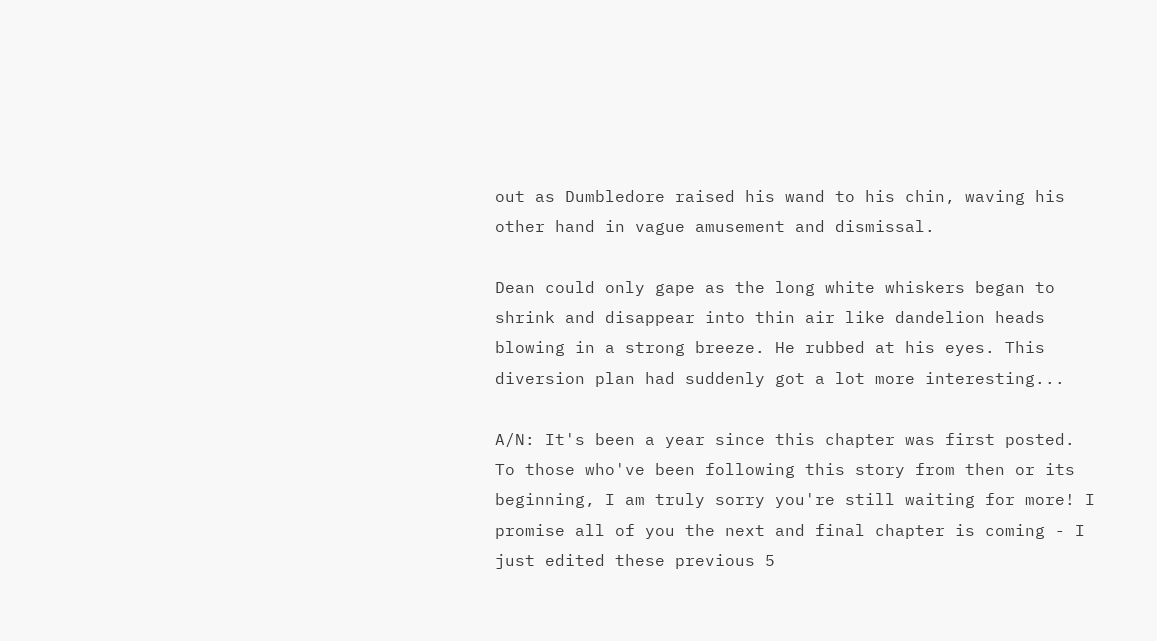out as Dumbledore raised his wand to his chin, waving his other hand in vague amusement and dismissal.

Dean could only gape as the long white whiskers began to shrink and disappear into thin air like dandelion heads blowing in a strong breeze. He rubbed at his eyes. This diversion plan had suddenly got a lot more interesting...

A/N: It's been a year since this chapter was first posted. To those who've been following this story from then or its beginning, I am truly sorry you're still waiting for more! I promise all of you the next and final chapter is coming - I just edited these previous 5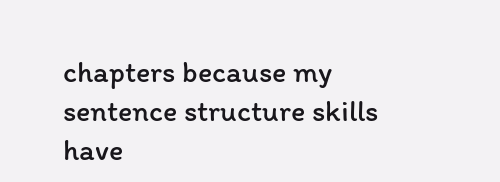chapters because my sentence structure skills have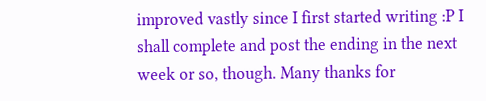improved vastly since I first started writing :P I shall complete and post the ending in the next week or so, though. Many thanks for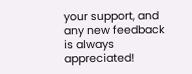your support, and any new feedback is always appreciated!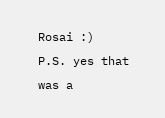Rosai :)
P.S. yes that was a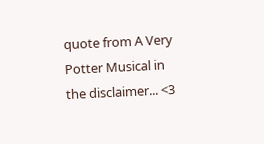quote from A Very Potter Musical in the disclaimer... <3